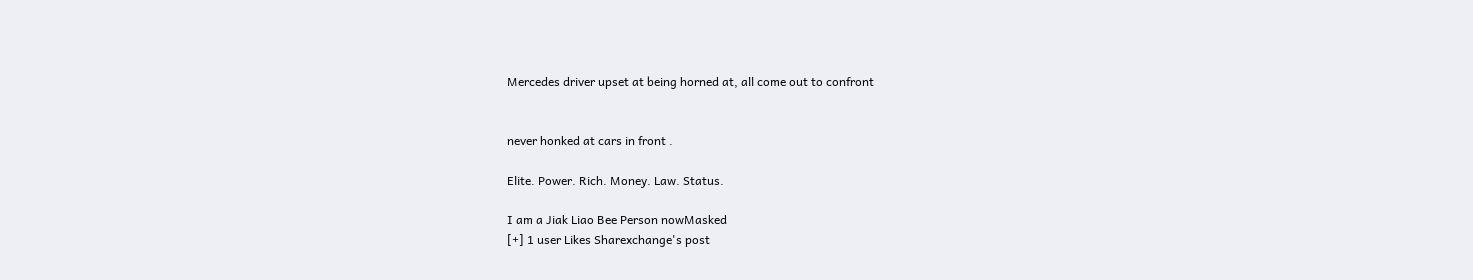Mercedes driver upset at being horned at, all come out to confront


never honked at cars in front .

Elite. Power. Rich. Money. Law. Status.

I am a Jiak Liao Bee Person nowMasked
[+] 1 user Likes Sharexchange's post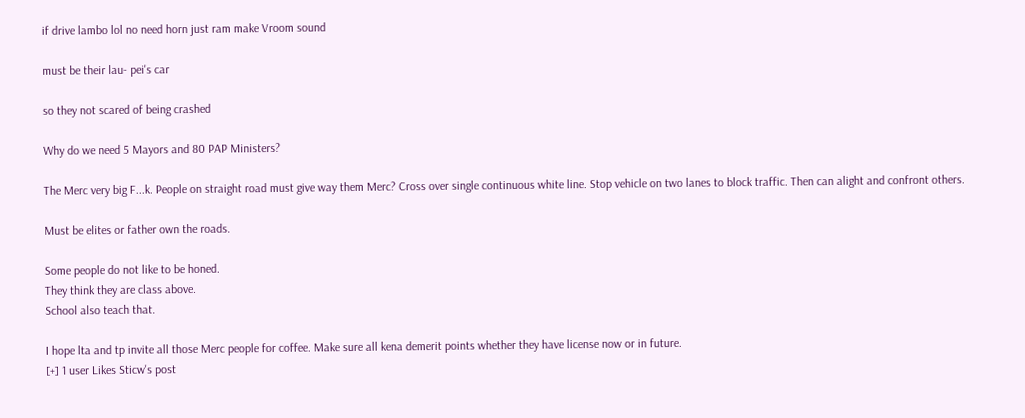if drive lambo lol no need horn just ram make Vroom sound

must be their lau- pei's car

so they not scared of being crashed

Why do we need 5 Mayors and 80 PAP Ministers?

The Merc very big F...k. People on straight road must give way them Merc? Cross over single continuous white line. Stop vehicle on two lanes to block traffic. Then can alight and confront others.

Must be elites or father own the roads.

Some people do not like to be honed.
They think they are class above.
School also teach that.

I hope lta and tp invite all those Merc people for coffee. Make sure all kena demerit points whether they have license now or in future.
[+] 1 user Likes Sticw's post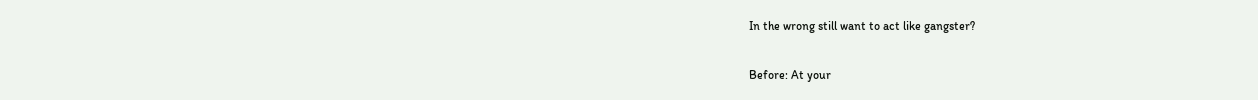In the wrong still want to act like gangster?

Before: At your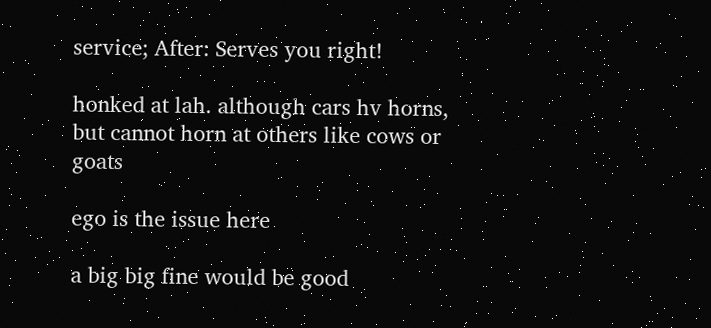service; After: Serves you right!

honked at lah. although cars hv horns, but cannot horn at others like cows or goats

ego is the issue here

a big big fine would be good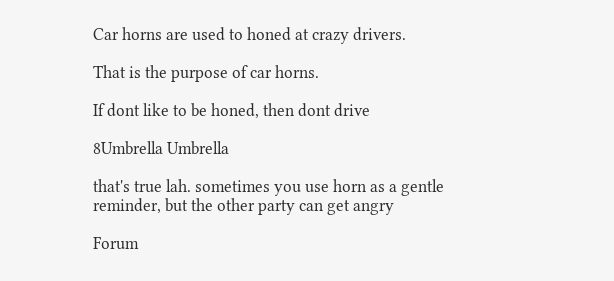Car horns are used to honed at crazy drivers.

That is the purpose of car horns.

If dont like to be honed, then dont drive

8Umbrella Umbrella

that's true lah. sometimes you use horn as a gentle reminder, but the other party can get angry

Forum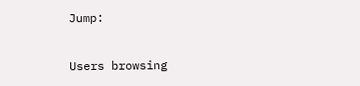Jump:

Users browsing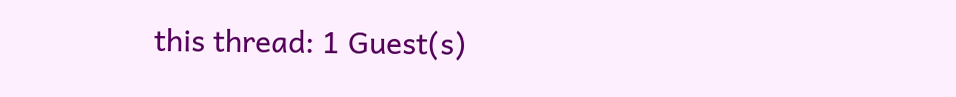this thread: 1 Guest(s)